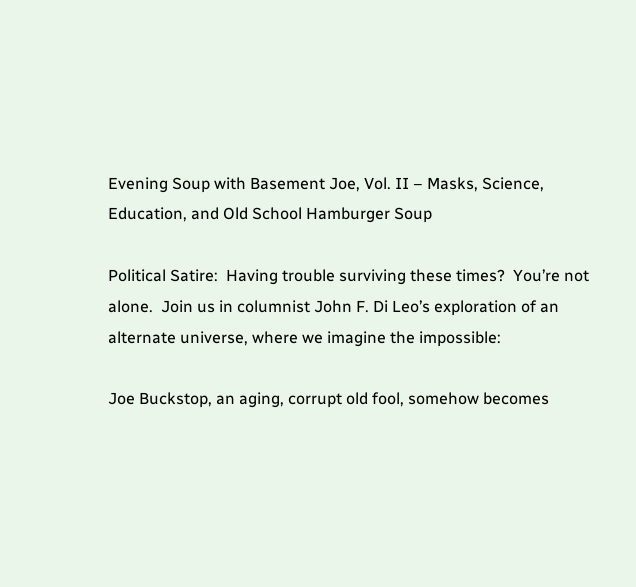Evening Soup with Basement Joe, Vol. II – Masks, Science, Education, and Old School Hamburger Soup

Political Satire:  Having trouble surviving these times?  You’re not alone.  Join us in columnist John F. Di Leo’s exploration of an alternate universe, where we imagine the impossible:

Joe Buckstop, an aging, corrupt old fool, somehow becomes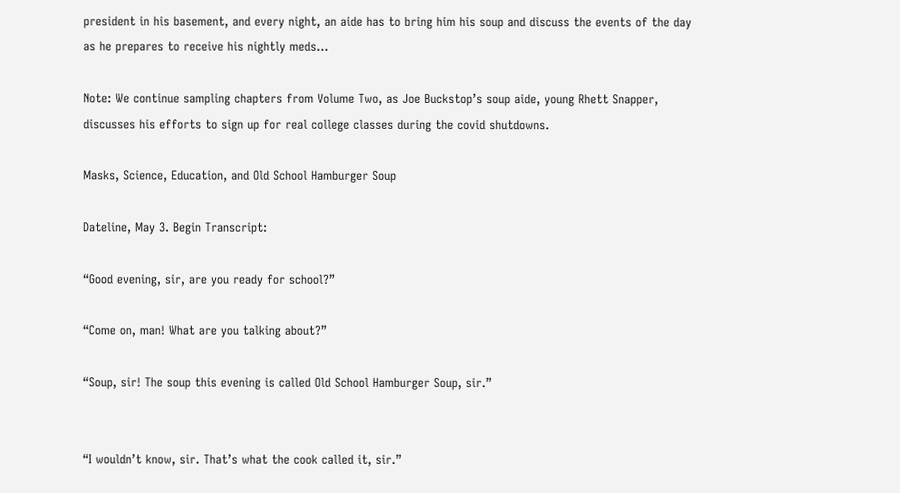president in his basement, and every night, an aide has to bring him his soup and discuss the events of the day as he prepares to receive his nightly meds…

Note: We continue sampling chapters from Volume Two, as Joe Buckstop’s soup aide, young Rhett Snapper, discusses his efforts to sign up for real college classes during the covid shutdowns.

Masks, Science, Education, and Old School Hamburger Soup

Dateline, May 3. Begin Transcript:

“Good evening, sir, are you ready for school?”

“Come on, man! What are you talking about?”

“Soup, sir! The soup this evening is called Old School Hamburger Soup, sir.”


“I wouldn’t know, sir. That’s what the cook called it, sir.”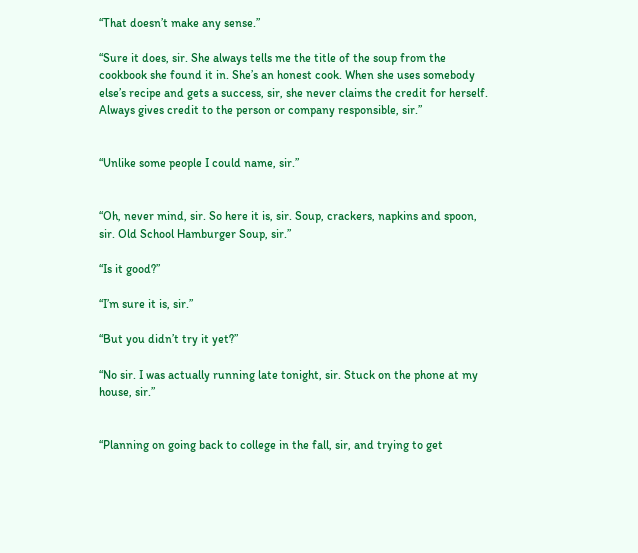“That doesn’t make any sense.”

“Sure it does, sir. She always tells me the title of the soup from the cookbook she found it in. She’s an honest cook. When she uses somebody else’s recipe and gets a success, sir, she never claims the credit for herself. Always gives credit to the person or company responsible, sir.”


“Unlike some people I could name, sir.”


“Oh, never mind, sir. So here it is, sir. Soup, crackers, napkins and spoon, sir. Old School Hamburger Soup, sir.”

“Is it good?”

“I’m sure it is, sir.”

“But you didn’t try it yet?”

“No sir. I was actually running late tonight, sir. Stuck on the phone at my house, sir.”


“Planning on going back to college in the fall, sir, and trying to get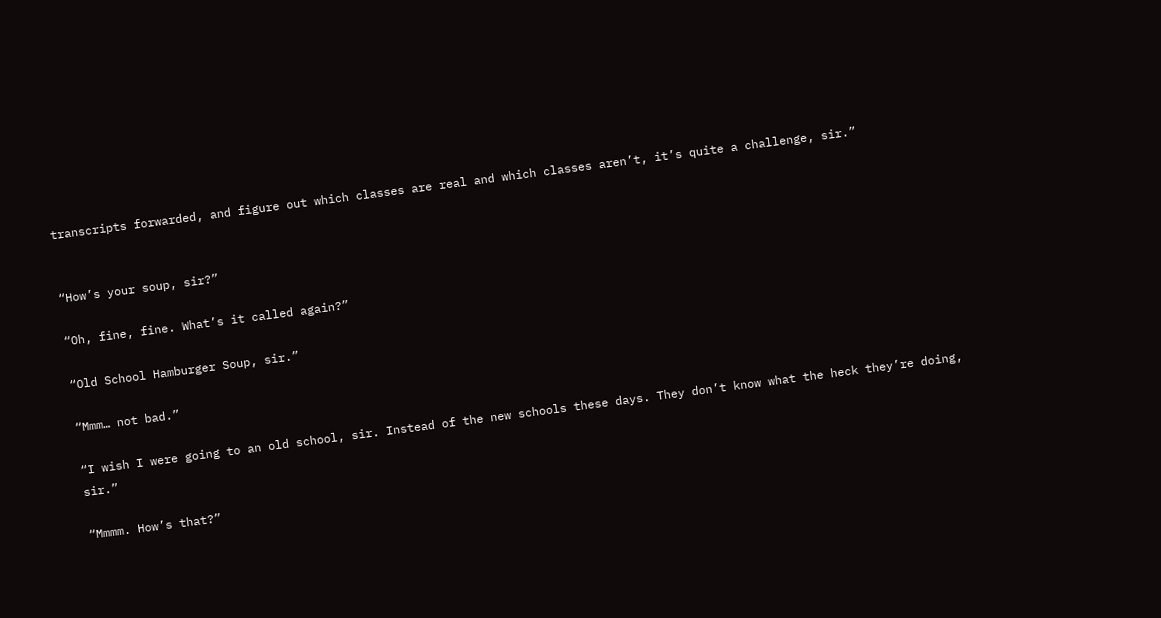transcripts forwarded, and figure out which classes are real and which classes aren’t, it’s quite a challenge, sir.”


“How’s your soup, sir?”

“Oh, fine, fine. What’s it called again?”

“Old School Hamburger Soup, sir.”

“Mmm… not bad.”

“I wish I were going to an old school, sir. Instead of the new schools these days. They don’t know what the heck they’re doing, sir.”

“Mmmm. How’s that?”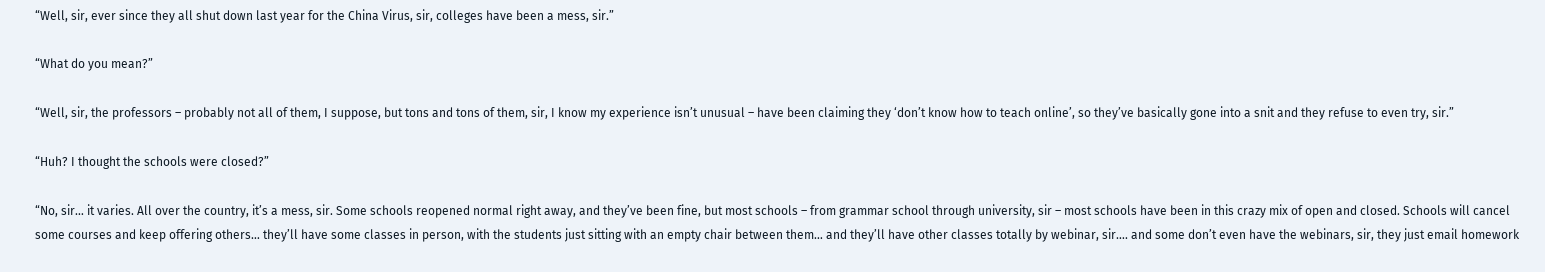“Well, sir, ever since they all shut down last year for the China Virus, sir, colleges have been a mess, sir.”

“What do you mean?”

“Well, sir, the professors – probably not all of them, I suppose, but tons and tons of them, sir, I know my experience isn’t unusual – have been claiming they ‘don’t know how to teach online’, so they’ve basically gone into a snit and they refuse to even try, sir.”

“Huh? I thought the schools were closed?”

“No, sir… it varies. All over the country, it’s a mess, sir. Some schools reopened normal right away, and they’ve been fine, but most schools – from grammar school through university, sir – most schools have been in this crazy mix of open and closed. Schools will cancel some courses and keep offering others… they’ll have some classes in person, with the students just sitting with an empty chair between them… and they’ll have other classes totally by webinar, sir…. and some don’t even have the webinars, sir, they just email homework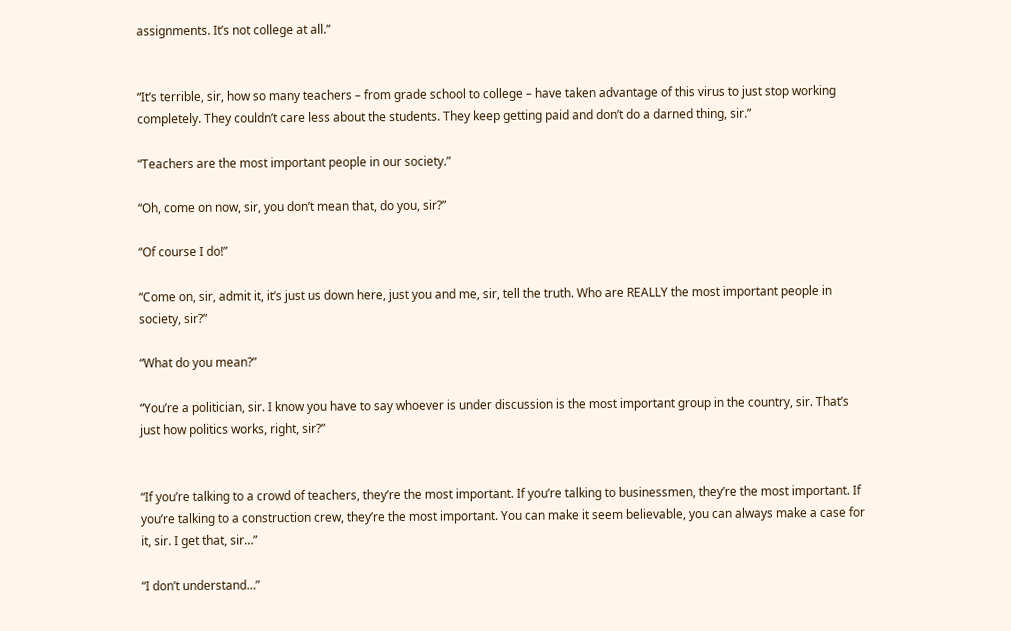assignments. It’s not college at all.”


“It’s terrible, sir, how so many teachers – from grade school to college – have taken advantage of this virus to just stop working completely. They couldn’t care less about the students. They keep getting paid and don’t do a darned thing, sir.”

“Teachers are the most important people in our society.”

“Oh, come on now, sir, you don’t mean that, do you, sir?”

“Of course I do!”

“Come on, sir, admit it, it’s just us down here, just you and me, sir, tell the truth. Who are REALLY the most important people in society, sir?”

“What do you mean?”

“You’re a politician, sir. I know you have to say whoever is under discussion is the most important group in the country, sir. That’s just how politics works, right, sir?”


“If you’re talking to a crowd of teachers, they’re the most important. If you’re talking to businessmen, they’re the most important. If you’re talking to a construction crew, they’re the most important. You can make it seem believable, you can always make a case for it, sir. I get that, sir…”

“I don’t understand…”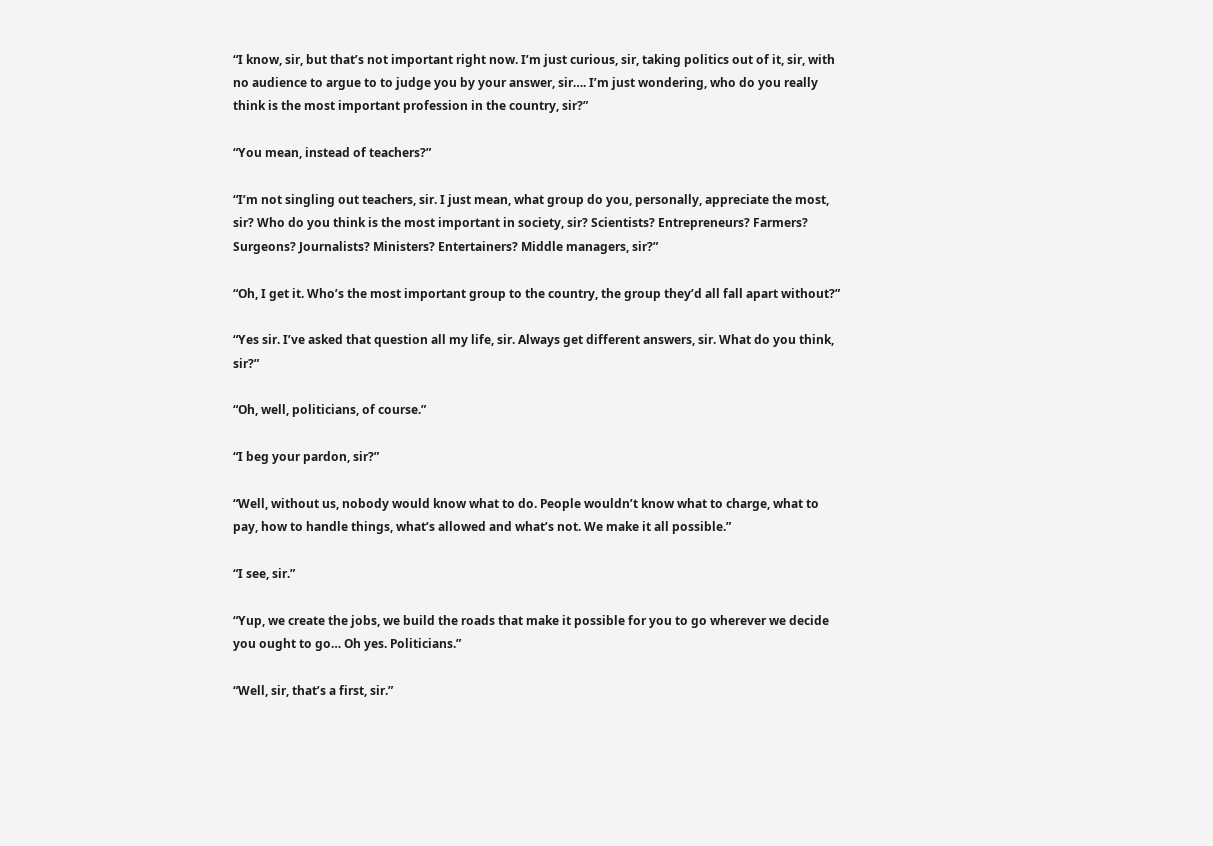“I know, sir, but that’s not important right now. I’m just curious, sir, taking politics out of it, sir, with no audience to argue to to judge you by your answer, sir…. I’m just wondering, who do you really think is the most important profession in the country, sir?”

“You mean, instead of teachers?”

“I’m not singling out teachers, sir. I just mean, what group do you, personally, appreciate the most, sir? Who do you think is the most important in society, sir? Scientists? Entrepreneurs? Farmers? Surgeons? Journalists? Ministers? Entertainers? Middle managers, sir?”

“Oh, I get it. Who’s the most important group to the country, the group they’d all fall apart without?”

“Yes sir. I’ve asked that question all my life, sir. Always get different answers, sir. What do you think, sir?”

“Oh, well, politicians, of course.”

“I beg your pardon, sir?”

“Well, without us, nobody would know what to do. People wouldn’t know what to charge, what to pay, how to handle things, what’s allowed and what’s not. We make it all possible.”

“I see, sir.”

“Yup, we create the jobs, we build the roads that make it possible for you to go wherever we decide you ought to go… Oh yes. Politicians.”

“Well, sir, that’s a first, sir.”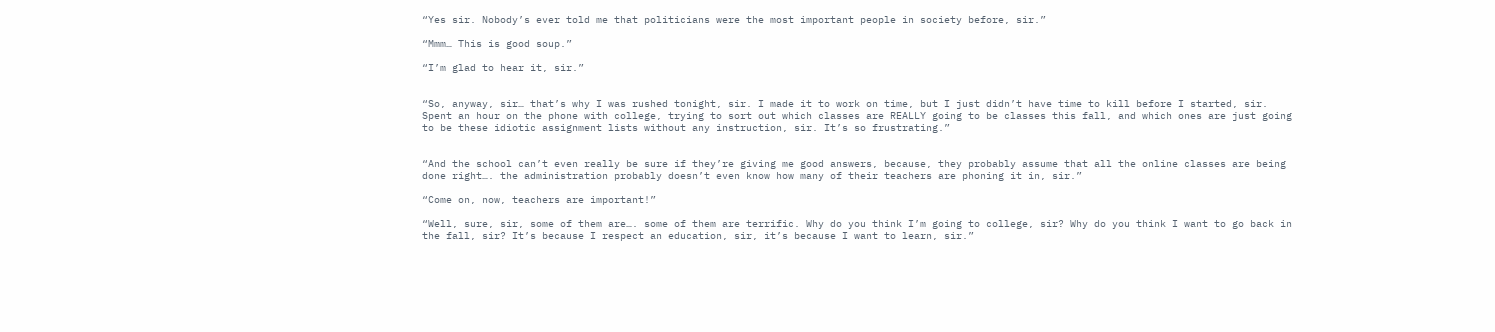“Yes sir. Nobody’s ever told me that politicians were the most important people in society before, sir.”

“Mmm… This is good soup.”

“I’m glad to hear it, sir.”


“So, anyway, sir… that’s why I was rushed tonight, sir. I made it to work on time, but I just didn’t have time to kill before I started, sir. Spent an hour on the phone with college, trying to sort out which classes are REALLY going to be classes this fall, and which ones are just going to be these idiotic assignment lists without any instruction, sir. It’s so frustrating.”


“And the school can’t even really be sure if they’re giving me good answers, because, they probably assume that all the online classes are being done right…. the administration probably doesn’t even know how many of their teachers are phoning it in, sir.”

“Come on, now, teachers are important!”

“Well, sure, sir, some of them are…. some of them are terrific. Why do you think I’m going to college, sir? Why do you think I want to go back in the fall, sir? It’s because I respect an education, sir, it’s because I want to learn, sir.”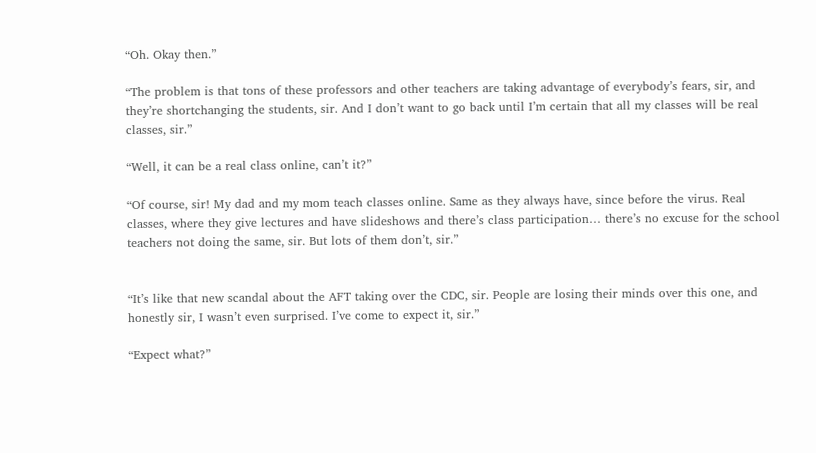“Oh. Okay then.”

“The problem is that tons of these professors and other teachers are taking advantage of everybody’s fears, sir, and they’re shortchanging the students, sir. And I don’t want to go back until I’m certain that all my classes will be real classes, sir.”

“Well, it can be a real class online, can’t it?”

“Of course, sir! My dad and my mom teach classes online. Same as they always have, since before the virus. Real classes, where they give lectures and have slideshows and there’s class participation… there’s no excuse for the school teachers not doing the same, sir. But lots of them don’t, sir.”


“It’s like that new scandal about the AFT taking over the CDC, sir. People are losing their minds over this one, and honestly sir, I wasn’t even surprised. I’ve come to expect it, sir.”

“Expect what?”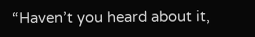“Haven’t you heard about it,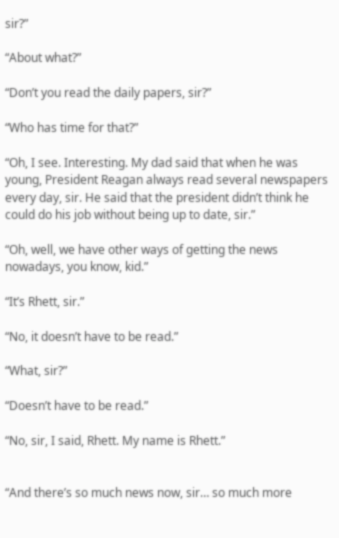sir?”

“About what?”

“Don’t you read the daily papers, sir?”

“Who has time for that?”

“Oh, I see. Interesting. My dad said that when he was young, President Reagan always read several newspapers every day, sir. He said that the president didn’t think he could do his job without being up to date, sir.”

“Oh, well, we have other ways of getting the news nowadays, you know, kid.”

“It’s Rhett, sir.”

“No, it doesn’t have to be read.”

“What, sir?”

“Doesn’t have to be read.”

“No, sir, I said, Rhett. My name is Rhett.”


“And there’s so much news now, sir… so much more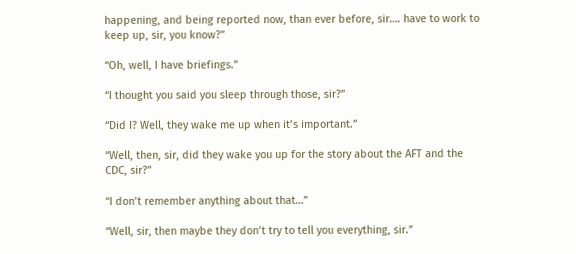happening, and being reported now, than ever before, sir…. have to work to keep up, sir, you know?”

“Oh, well, I have briefings.”

“I thought you said you sleep through those, sir?”

“Did I? Well, they wake me up when it’s important.”

“Well, then, sir, did they wake you up for the story about the AFT and the CDC, sir?”

“I don’t remember anything about that…”

“Well, sir, then maybe they don’t try to tell you everything, sir.”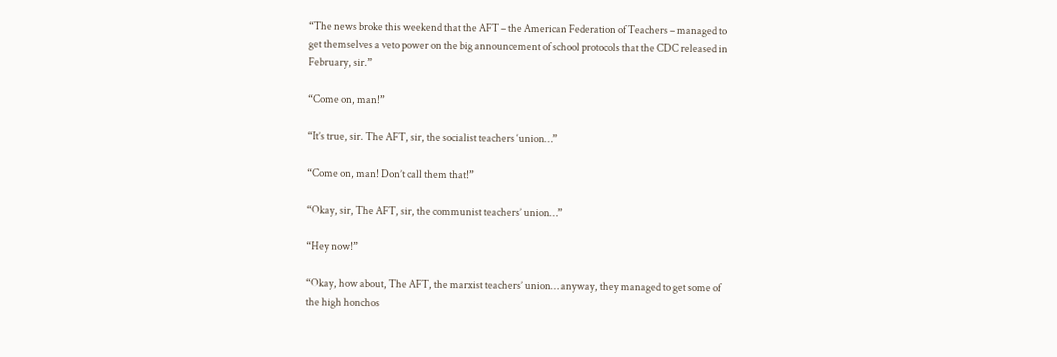“The news broke this weekend that the AFT – the American Federation of Teachers – managed to get themselves a veto power on the big announcement of school protocols that the CDC released in February, sir.”

“Come on, man!”

“It’s true, sir. The AFT, sir, the socialist teachers ‘union…”

“Come on, man! Don’t call them that!”

“Okay, sir, The AFT, sir, the communist teachers’ union…”

“Hey now!”

“Okay, how about, The AFT, the marxist teachers’ union… anyway, they managed to get some of the high honchos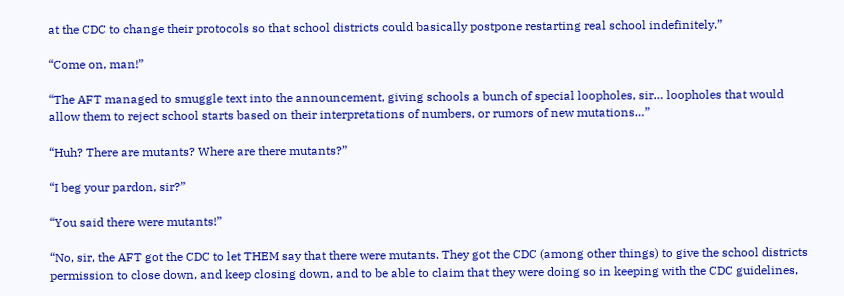at the CDC to change their protocols so that school districts could basically postpone restarting real school indefinitely.”

“Come on, man!”

“The AFT managed to smuggle text into the announcement, giving schools a bunch of special loopholes, sir… loopholes that would allow them to reject school starts based on their interpretations of numbers, or rumors of new mutations…”

“Huh? There are mutants? Where are there mutants?”

“I beg your pardon, sir?”

“You said there were mutants!”

“No, sir, the AFT got the CDC to let THEM say that there were mutants. They got the CDC (among other things) to give the school districts permission to close down, and keep closing down, and to be able to claim that they were doing so in keeping with the CDC guidelines,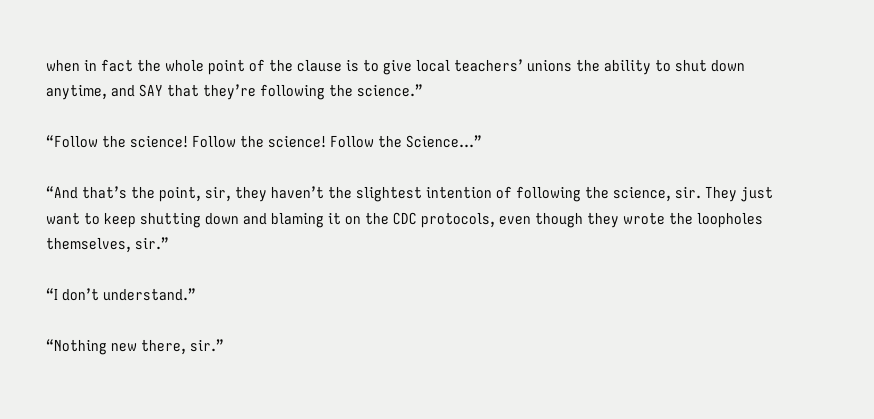when in fact the whole point of the clause is to give local teachers’ unions the ability to shut down anytime, and SAY that they’re following the science.”

“Follow the science! Follow the science! Follow the Science…”

“And that’s the point, sir, they haven’t the slightest intention of following the science, sir. They just want to keep shutting down and blaming it on the CDC protocols, even though they wrote the loopholes themselves, sir.”

“I don’t understand.”

“Nothing new there, sir.”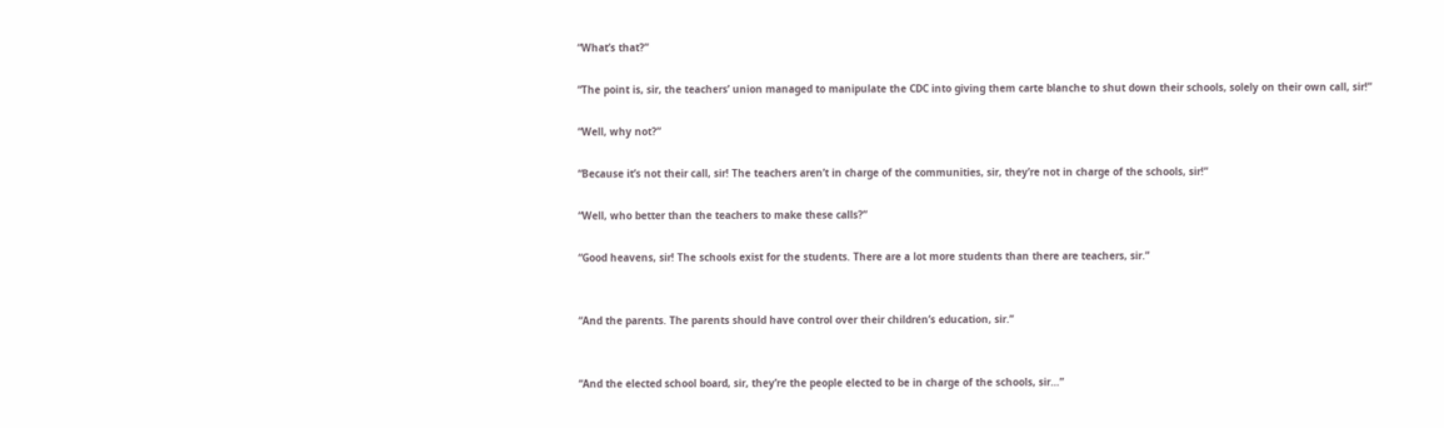“What’s that?”

“The point is, sir, the teachers’ union managed to manipulate the CDC into giving them carte blanche to shut down their schools, solely on their own call, sir!”

“Well, why not?”

“Because it’s not their call, sir! The teachers aren’t in charge of the communities, sir, they’re not in charge of the schools, sir!”

“Well, who better than the teachers to make these calls?”

“Good heavens, sir! The schools exist for the students. There are a lot more students than there are teachers, sir.”


“And the parents. The parents should have control over their children’s education, sir.”


“And the elected school board, sir, they’re the people elected to be in charge of the schools, sir…”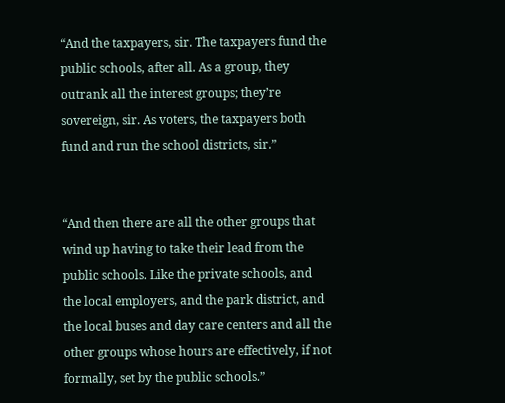“And the taxpayers, sir. The taxpayers fund the public schools, after all. As a group, they outrank all the interest groups; they’re sovereign, sir. As voters, the taxpayers both fund and run the school districts, sir.”


“And then there are all the other groups that wind up having to take their lead from the public schools. Like the private schools, and the local employers, and the park district, and the local buses and day care centers and all the other groups whose hours are effectively, if not formally, set by the public schools.”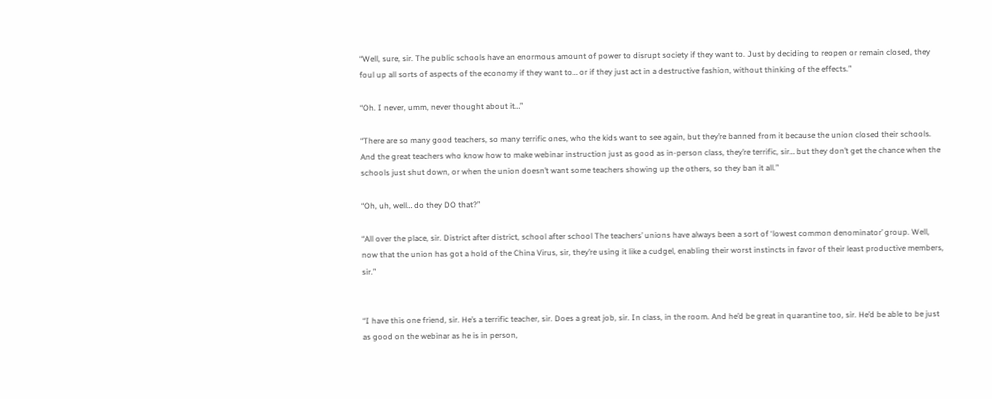“Well, sure, sir. The public schools have an enormous amount of power to disrupt society if they want to. Just by deciding to reopen or remain closed, they foul up all sorts of aspects of the economy if they want to… or if they just act in a destructive fashion, without thinking of the effects.”

“Oh. I never, umm, never thought about it…”

“There are so many good teachers, so many terrific ones, who the kids want to see again, but they’re banned from it because the union closed their schools. And the great teachers who know how to make webinar instruction just as good as in-person class, they’re terrific, sir… but they don’t get the chance when the schools just shut down, or when the union doesn’t want some teachers showing up the others, so they ban it all.”

“Oh, uh, well… do they DO that?”

“All over the place, sir. District after district, school after school The teachers’ unions have always been a sort of ‘lowest common denominator’ group. Well, now that the union has got a hold of the China Virus, sir, they’re using it like a cudgel, enabling their worst instincts in favor of their least productive members, sir.”


“I have this one friend, sir. He’s a terrific teacher, sir. Does a great job, sir. In class, in the room. And he’d be great in quarantine too, sir. He’d be able to be just as good on the webinar as he is in person,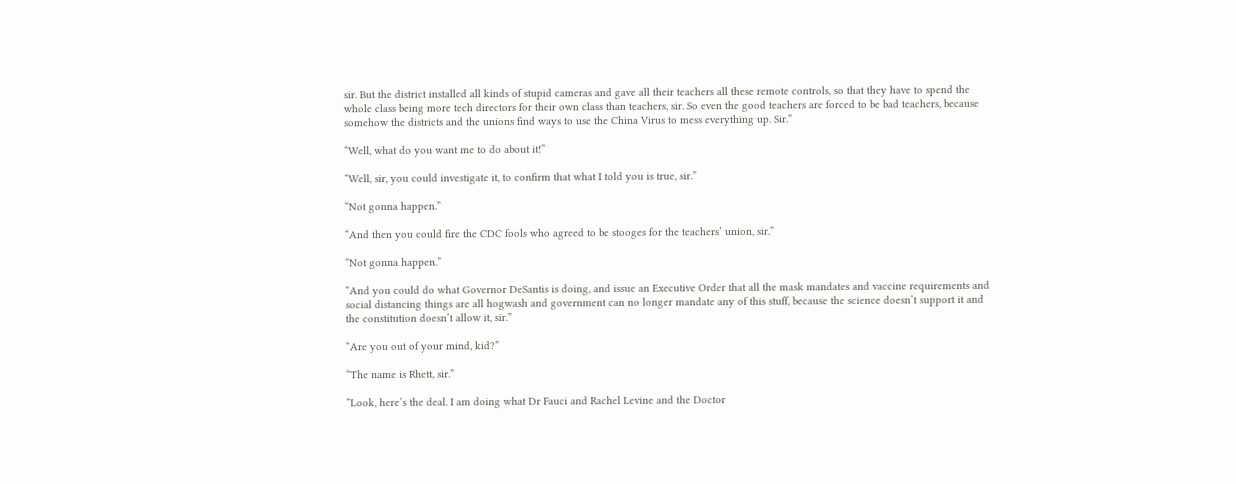sir. But the district installed all kinds of stupid cameras and gave all their teachers all these remote controls, so that they have to spend the whole class being more tech directors for their own class than teachers, sir. So even the good teachers are forced to be bad teachers, because somehow the districts and the unions find ways to use the China Virus to mess everything up. Sir.”

“Well, what do you want me to do about it!”

“Well, sir, you could investigate it, to confirm that what I told you is true, sir.”

“Not gonna happen.”

“And then you could fire the CDC fools who agreed to be stooges for the teachers’ union, sir.”

“Not gonna happen.”

“And you could do what Governor DeSantis is doing, and issue an Executive Order that all the mask mandates and vaccine requirements and social distancing things are all hogwash and government can no longer mandate any of this stuff, because the science doesn’t support it and the constitution doesn’t allow it, sir.”

“Are you out of your mind, kid?”

“The name is Rhett, sir.”

“Look, here’s the deal. I am doing what Dr Fauci and Rachel Levine and the Doctor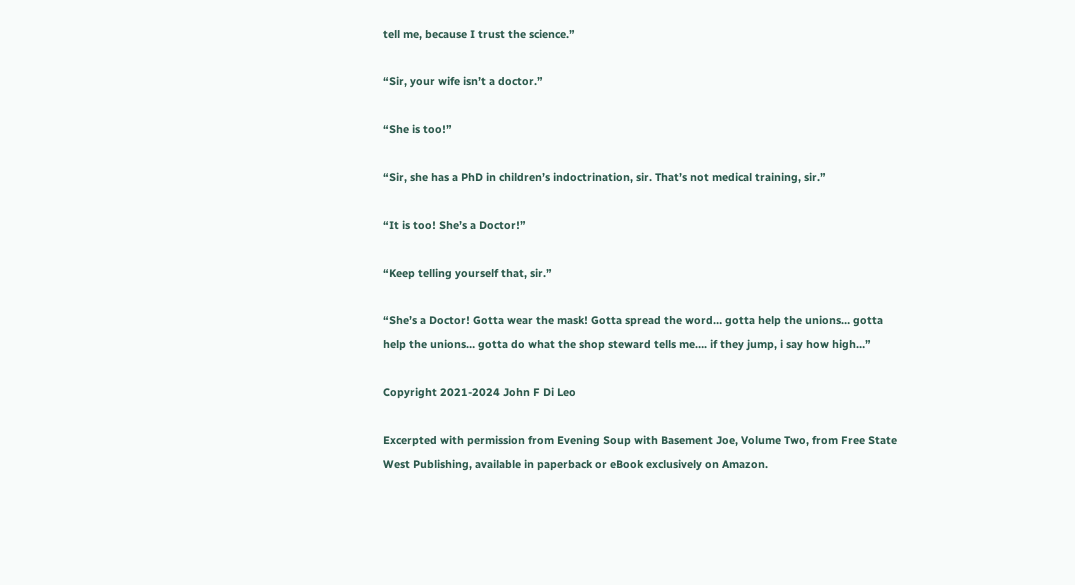tell me, because I trust the science.”

“Sir, your wife isn’t a doctor.”

“She is too!”

“Sir, she has a PhD in children’s indoctrination, sir. That’s not medical training, sir.”

“It is too! She’s a Doctor!”

“Keep telling yourself that, sir.”

“She’s a Doctor! Gotta wear the mask! Gotta spread the word… gotta help the unions… gotta help the unions… gotta do what the shop steward tells me…. if they jump, i say how high…”

Copyright 2021-2024 John F Di Leo

Excerpted with permission from Evening Soup with Basement Joe, Volume Two, from Free State West Publishing, available in paperback or eBook exclusively on Amazon.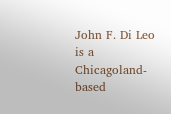John F. Di Leo is a Chicagoland-based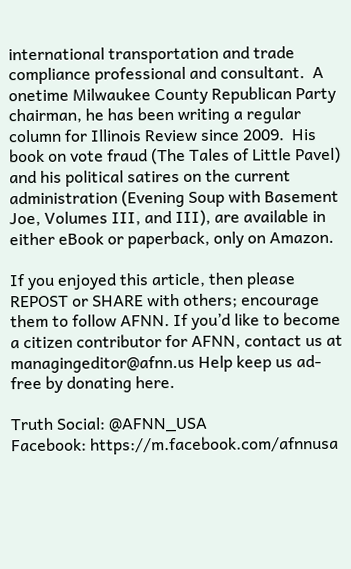international transportation and trade compliance professional and consultant.  A onetime Milwaukee County Republican Party chairman, he has been writing a regular column for Illinois Review since 2009.  His book on vote fraud (The Tales of Little Pavel) and his political satires on the current administration (Evening Soup with Basement Joe, Volumes III, and III), are available in either eBook or paperback, only on Amazon.

If you enjoyed this article, then please REPOST or SHARE with others; encourage them to follow AFNN. If you’d like to become a citizen contributor for AFNN, contact us at managingeditor@afnn.us Help keep us ad-free by donating here.

Truth Social: @AFNN_USA
Facebook: https://m.facebook.com/afnnusa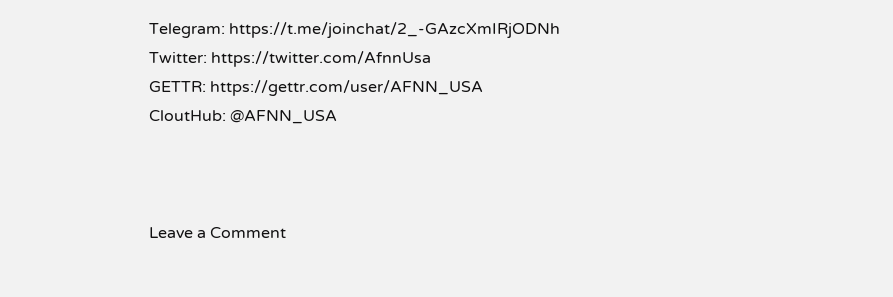Telegram: https://t.me/joinchat/2_-GAzcXmIRjODNh
Twitter: https://twitter.com/AfnnUsa
GETTR: https://gettr.com/user/AFNN_USA
CloutHub: @AFNN_USA



Leave a Comment